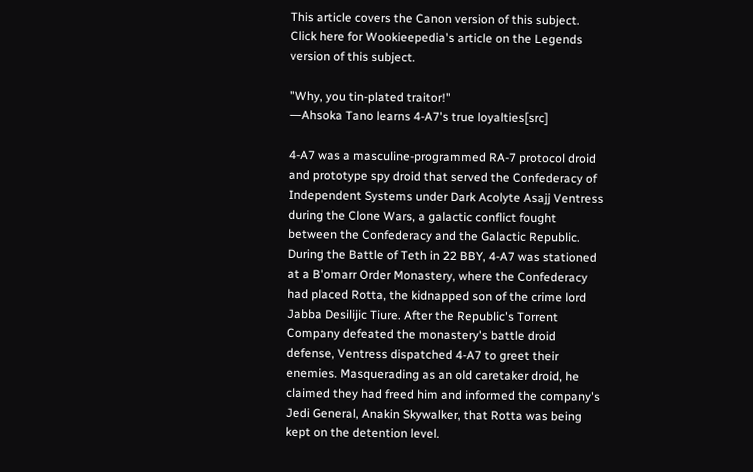This article covers the Canon version of this subject.  Click here for Wookieepedia's article on the Legends version of this subject.

"Why, you tin-plated traitor!"
―Ahsoka Tano learns 4-A7's true loyalties[src]

4-A7 was a masculine-programmed RA-7 protocol droid and prototype spy droid that served the Confederacy of Independent Systems under Dark Acolyte Asajj Ventress during the Clone Wars, a galactic conflict fought between the Confederacy and the Galactic Republic. During the Battle of Teth in 22 BBY, 4-A7 was stationed at a B'omarr Order Monastery, where the Confederacy had placed Rotta, the kidnapped son of the crime lord Jabba Desilijic Tiure. After the Republic's Torrent Company defeated the monastery's battle droid defense, Ventress dispatched 4-A7 to greet their enemies. Masquerading as an old caretaker droid, he claimed they had freed him and informed the company's Jedi General, Anakin Skywalker, that Rotta was being kept on the detention level.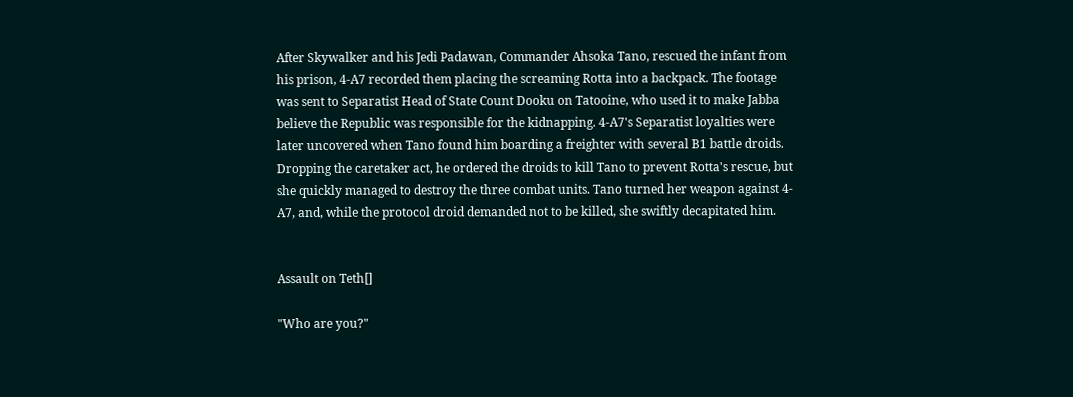After Skywalker and his Jedi Padawan, Commander Ahsoka Tano, rescued the infant from his prison, 4-A7 recorded them placing the screaming Rotta into a backpack. The footage was sent to Separatist Head of State Count Dooku on Tatooine, who used it to make Jabba believe the Republic was responsible for the kidnapping. 4-A7's Separatist loyalties were later uncovered when Tano found him boarding a freighter with several B1 battle droids. Dropping the caretaker act, he ordered the droids to kill Tano to prevent Rotta's rescue, but she quickly managed to destroy the three combat units. Tano turned her weapon against 4-A7, and, while the protocol droid demanded not to be killed, she swiftly decapitated him.


Assault on Teth[]

"Who are you?"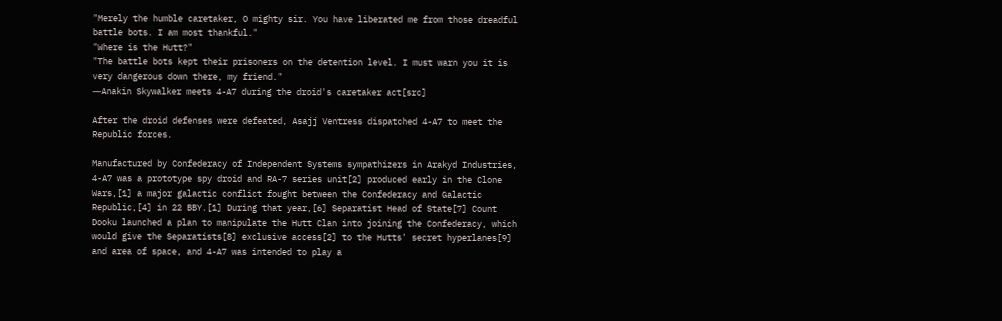"Merely the humble caretaker, O mighty sir. You have liberated me from those dreadful battle bots. I am most thankful."
"Where is the Hutt?"
"The battle bots kept their prisoners on the detention level. I must warn you it is very dangerous down there, my friend."
―Anakin Skywalker meets 4-A7 during the droid's caretaker act[src]

After the droid defenses were defeated, Asajj Ventress dispatched 4-A7 to meet the Republic forces.

Manufactured by Confederacy of Independent Systems sympathizers in Arakyd Industries, 4-A7 was a prototype spy droid and RA-7 series unit[2] produced early in the Clone Wars,[1] a major galactic conflict fought between the Confederacy and Galactic Republic,[4] in 22 BBY.[1] During that year,[6] Separatist Head of State[7] Count Dooku launched a plan to manipulate the Hutt Clan into joining the Confederacy, which would give the Separatists[8] exclusive access[2] to the Hutts' secret hyperlanes[9] and area of space, and 4-A7 was intended to play a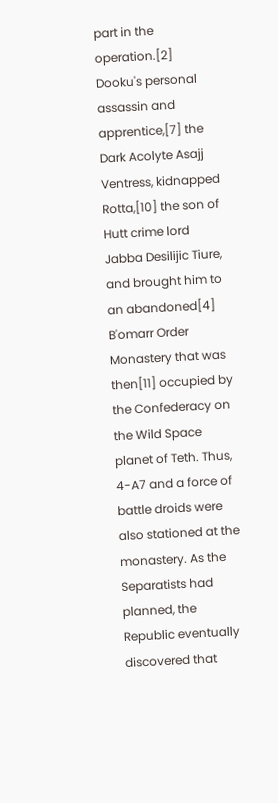part in the operation.[2] Dooku's personal assassin and apprentice,[7] the Dark Acolyte Asajj Ventress, kidnapped Rotta,[10] the son of Hutt crime lord Jabba Desilijic Tiure, and brought him to an abandoned[4] B'omarr Order Monastery that was then[11] occupied by the Confederacy on the Wild Space planet of Teth. Thus, 4-A7 and a force of battle droids were also stationed at the monastery. As the Separatists had planned, the Republic eventually discovered that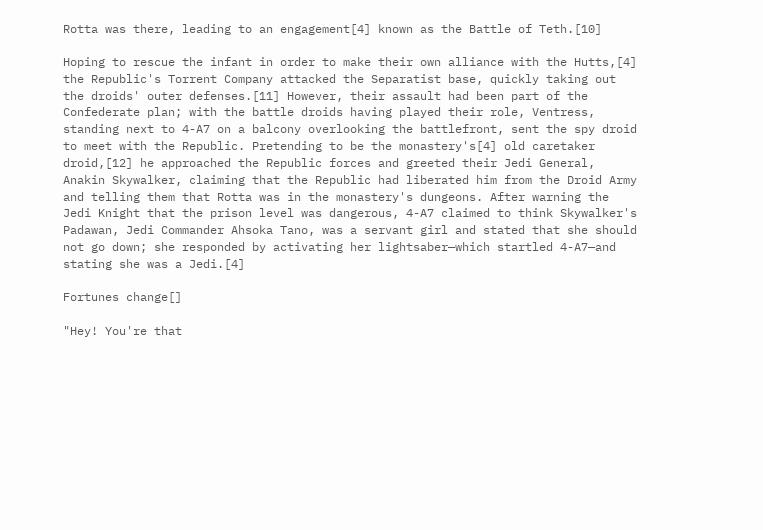Rotta was there, leading to an engagement[4] known as the Battle of Teth.[10]

Hoping to rescue the infant in order to make their own alliance with the Hutts,[4] the Republic's Torrent Company attacked the Separatist base, quickly taking out the droids' outer defenses.[11] However, their assault had been part of the Confederate plan; with the battle droids having played their role, Ventress, standing next to 4-A7 on a balcony overlooking the battlefront, sent the spy droid to meet with the Republic. Pretending to be the monastery's[4] old caretaker droid,[12] he approached the Republic forces and greeted their Jedi General, Anakin Skywalker, claiming that the Republic had liberated him from the Droid Army and telling them that Rotta was in the monastery's dungeons. After warning the Jedi Knight that the prison level was dangerous, 4-A7 claimed to think Skywalker's Padawan, Jedi Commander Ahsoka Tano, was a servant girl and stated that she should not go down; she responded by activating her lightsaber—which startled 4-A7—and stating she was a Jedi.[4]

Fortunes change[]

"Hey! You're that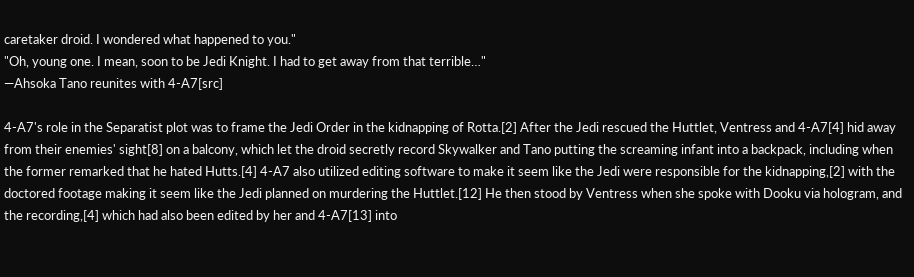caretaker droid. I wondered what happened to you."
"Oh, young one. I mean, soon to be Jedi Knight. I had to get away from that terrible…"
―Ahsoka Tano reunites with 4-A7[src]

4-A7's role in the Separatist plot was to frame the Jedi Order in the kidnapping of Rotta.[2] After the Jedi rescued the Huttlet, Ventress and 4-A7[4] hid away from their enemies' sight[8] on a balcony, which let the droid secretly record Skywalker and Tano putting the screaming infant into a backpack, including when the former remarked that he hated Hutts.[4] 4-A7 also utilized editing software to make it seem like the Jedi were responsible for the kidnapping,[2] with the doctored footage making it seem like the Jedi planned on murdering the Huttlet.[12] He then stood by Ventress when she spoke with Dooku via hologram, and the recording,[4] which had also been edited by her and 4-A7[13] into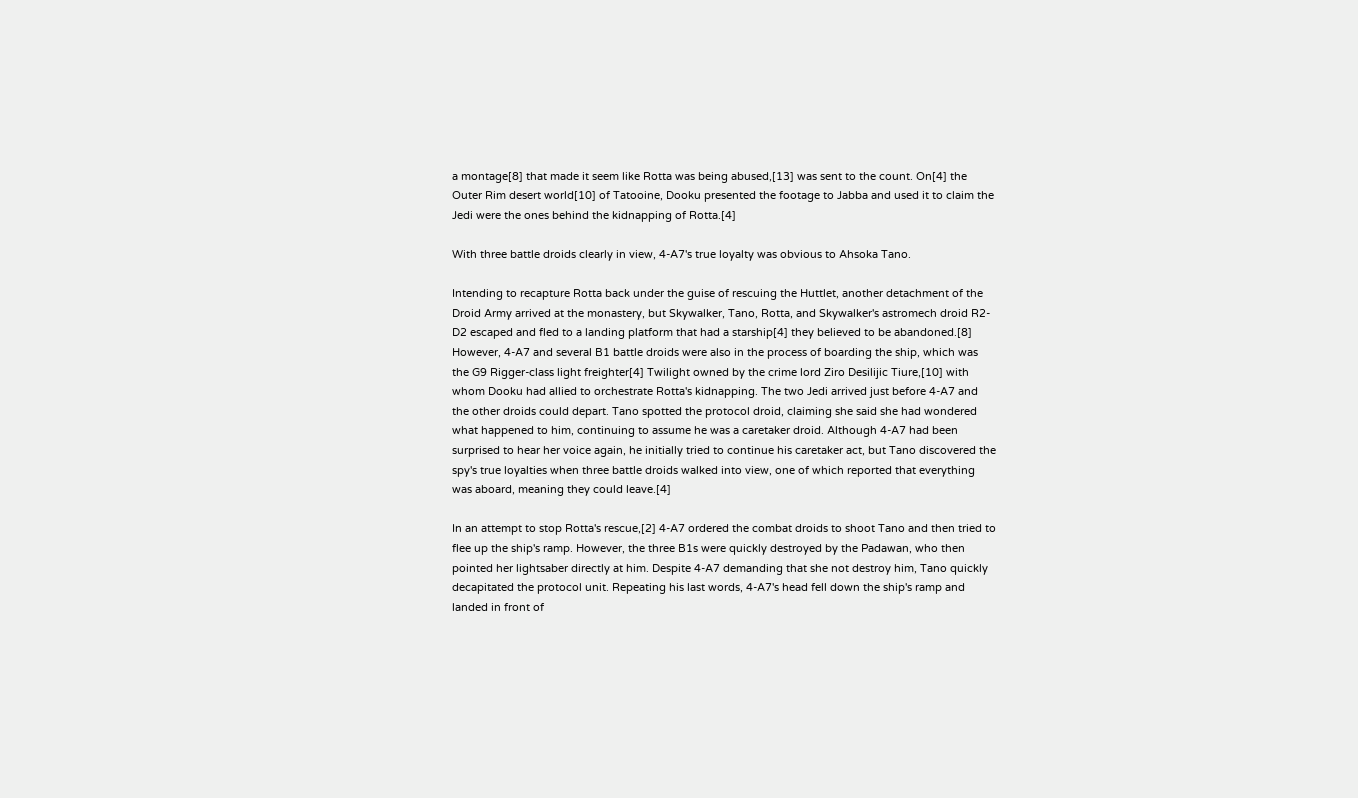a montage[8] that made it seem like Rotta was being abused,[13] was sent to the count. On[4] the Outer Rim desert world[10] of Tatooine, Dooku presented the footage to Jabba and used it to claim the Jedi were the ones behind the kidnapping of Rotta.[4]

With three battle droids clearly in view, 4-A7's true loyalty was obvious to Ahsoka Tano.

Intending to recapture Rotta back under the guise of rescuing the Huttlet, another detachment of the Droid Army arrived at the monastery, but Skywalker, Tano, Rotta, and Skywalker's astromech droid R2-D2 escaped and fled to a landing platform that had a starship[4] they believed to be abandoned.[8] However, 4-A7 and several B1 battle droids were also in the process of boarding the ship, which was the G9 Rigger-class light freighter[4] Twilight owned by the crime lord Ziro Desilijic Tiure,[10] with whom Dooku had allied to orchestrate Rotta's kidnapping. The two Jedi arrived just before 4-A7 and the other droids could depart. Tano spotted the protocol droid, claiming she said she had wondered what happened to him, continuing to assume he was a caretaker droid. Although 4-A7 had been surprised to hear her voice again, he initially tried to continue his caretaker act, but Tano discovered the spy's true loyalties when three battle droids walked into view, one of which reported that everything was aboard, meaning they could leave.[4]

In an attempt to stop Rotta's rescue,[2] 4-A7 ordered the combat droids to shoot Tano and then tried to flee up the ship's ramp. However, the three B1s were quickly destroyed by the Padawan, who then pointed her lightsaber directly at him. Despite 4-A7 demanding that she not destroy him, Tano quickly decapitated the protocol unit. Repeating his last words, 4-A7's head fell down the ship's ramp and landed in front of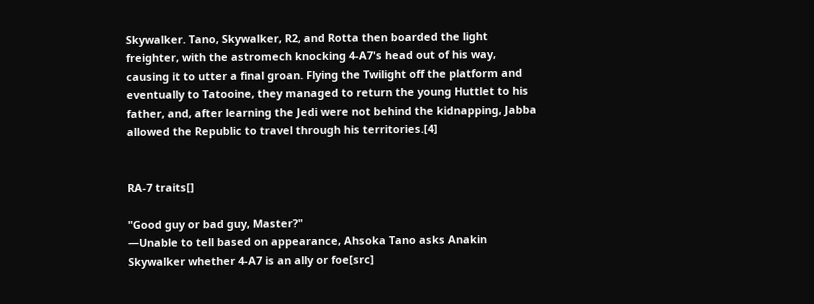Skywalker. Tano, Skywalker, R2, and Rotta then boarded the light freighter, with the astromech knocking 4-A7's head out of his way, causing it to utter a final groan. Flying the Twilight off the platform and eventually to Tatooine, they managed to return the young Huttlet to his father, and, after learning the Jedi were not behind the kidnapping, Jabba allowed the Republic to travel through his territories.[4]


RA-7 traits[]

"Good guy or bad guy, Master?"
―Unable to tell based on appearance, Ahsoka Tano asks Anakin Skywalker whether 4-A7 is an ally or foe[src]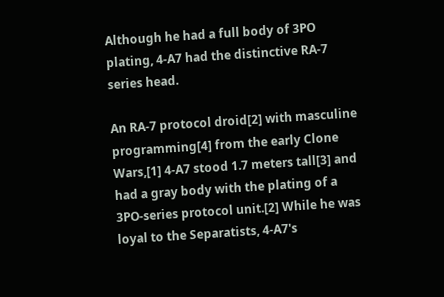Although he had a full body of 3PO plating, 4-A7 had the distinctive RA-7 series head.

An RA-7 protocol droid[2] with masculine programming[4] from the early Clone Wars,[1] 4-A7 stood 1.7 meters tall[3] and had a gray body with the plating of a 3PO-series protocol unit.[2] While he was loyal to the Separatists, 4-A7's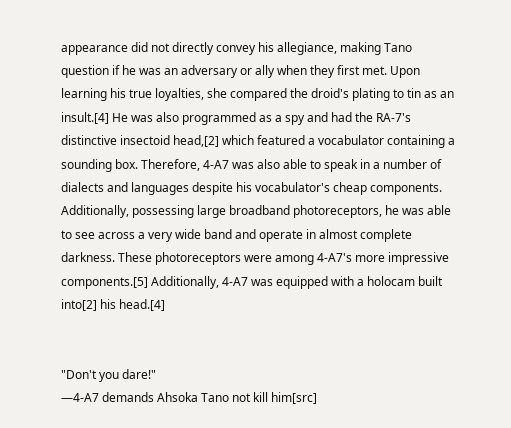appearance did not directly convey his allegiance, making Tano question if he was an adversary or ally when they first met. Upon learning his true loyalties, she compared the droid's plating to tin as an insult.[4] He was also programmed as a spy and had the RA-7's distinctive insectoid head,[2] which featured a vocabulator containing a sounding box. Therefore, 4-A7 was also able to speak in a number of dialects and languages despite his vocabulator's cheap components. Additionally, possessing large broadband photoreceptors, he was able to see across a very wide band and operate in almost complete darkness. These photoreceptors were among 4-A7's more impressive components.[5] Additionally, 4-A7 was equipped with a holocam built into[2] his head.[4]


"Don't you dare!"
―4-A7 demands Ahsoka Tano not kill him[src]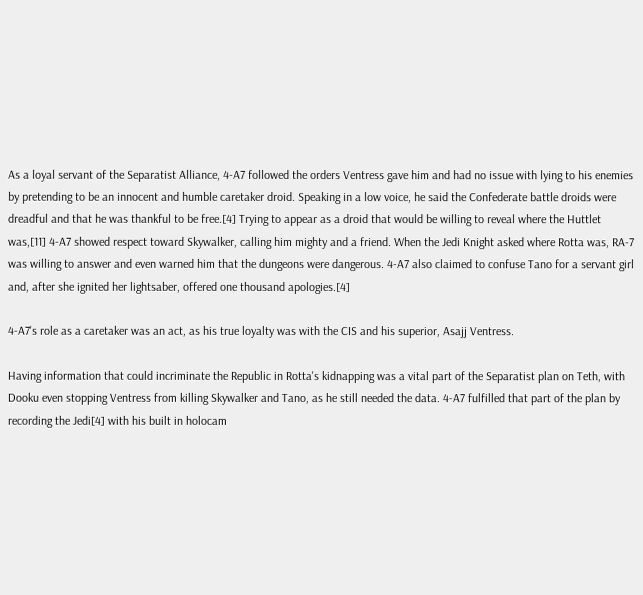As a loyal servant of the Separatist Alliance, 4-A7 followed the orders Ventress gave him and had no issue with lying to his enemies by pretending to be an innocent and humble caretaker droid. Speaking in a low voice, he said the Confederate battle droids were dreadful and that he was thankful to be free.[4] Trying to appear as a droid that would be willing to reveal where the Huttlet was,[11] 4-A7 showed respect toward Skywalker, calling him mighty and a friend. When the Jedi Knight asked where Rotta was, RA-7 was willing to answer and even warned him that the dungeons were dangerous. 4-A7 also claimed to confuse Tano for a servant girl and, after she ignited her lightsaber, offered one thousand apologies.[4]

4-A7's role as a caretaker was an act, as his true loyalty was with the CIS and his superior, Asajj Ventress.

Having information that could incriminate the Republic in Rotta's kidnapping was a vital part of the Separatist plan on Teth, with Dooku even stopping Ventress from killing Skywalker and Tano, as he still needed the data. 4-A7 fulfilled that part of the plan by recording the Jedi[4] with his built in holocam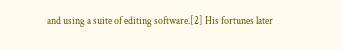and using a suite of editing software.[2] His fortunes later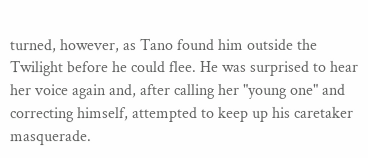turned, however, as Tano found him outside the Twilight before he could flee. He was surprised to hear her voice again and, after calling her "young one" and correcting himself, attempted to keep up his caretaker masquerade.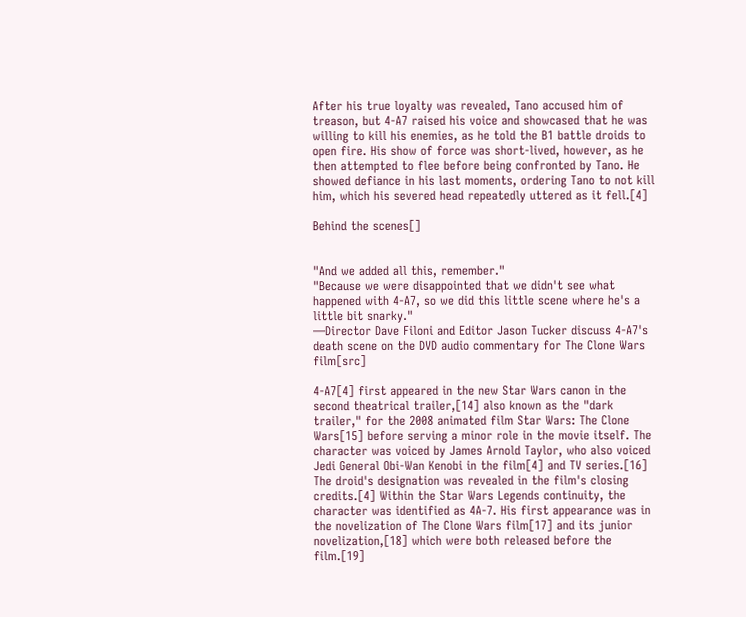After his true loyalty was revealed, Tano accused him of treason, but 4-A7 raised his voice and showcased that he was willing to kill his enemies, as he told the B1 battle droids to open fire. His show of force was short-lived, however, as he then attempted to flee before being confronted by Tano. He showed defiance in his last moments, ordering Tano to not kill him, which his severed head repeatedly uttered as it fell.[4]

Behind the scenes[]


"And we added all this, remember."
"Because we were disappointed that we didn't see what happened with 4-A7, so we did this little scene where he's a little bit snarky."
―Director Dave Filoni and Editor Jason Tucker discuss 4-A7's death scene on the DVD audio commentary for The Clone Wars film[src]

4-A7[4] first appeared in the new Star Wars canon in the second theatrical trailer,[14] also known as the "dark trailer," for the 2008 animated film Star Wars: The Clone Wars[15] before serving a minor role in the movie itself. The character was voiced by James Arnold Taylor, who also voiced Jedi General Obi-Wan Kenobi in the film[4] and TV series.[16] The droid's designation was revealed in the film's closing credits.[4] Within the Star Wars Legends continuity, the character was identified as 4A-7. His first appearance was in the novelization of The Clone Wars film[17] and its junior novelization,[18] which were both released before the film.[19]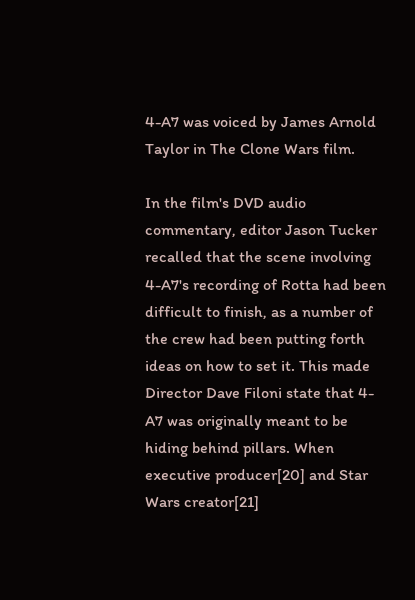4-A7 was voiced by James Arnold Taylor in The Clone Wars film.

In the film's DVD audio commentary, editor Jason Tucker recalled that the scene involving 4-A7's recording of Rotta had been difficult to finish, as a number of the crew had been putting forth ideas on how to set it. This made Director Dave Filoni state that 4-A7 was originally meant to be hiding behind pillars. When executive producer[20] and Star Wars creator[21]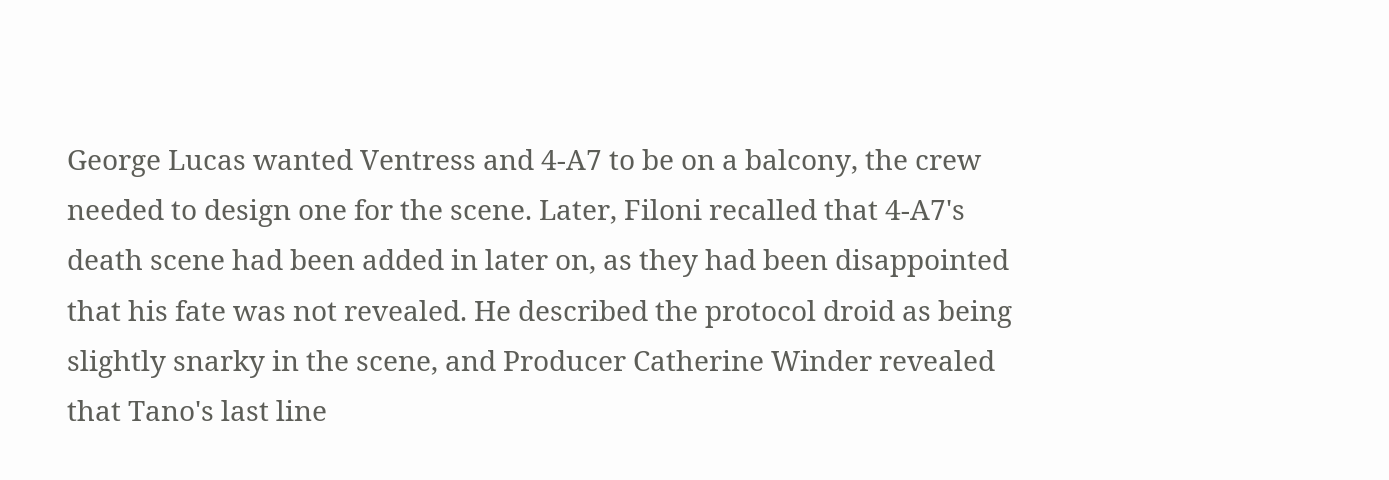George Lucas wanted Ventress and 4-A7 to be on a balcony, the crew needed to design one for the scene. Later, Filoni recalled that 4-A7's death scene had been added in later on, as they had been disappointed that his fate was not revealed. He described the protocol droid as being slightly snarky in the scene, and Producer Catherine Winder revealed that Tano's last line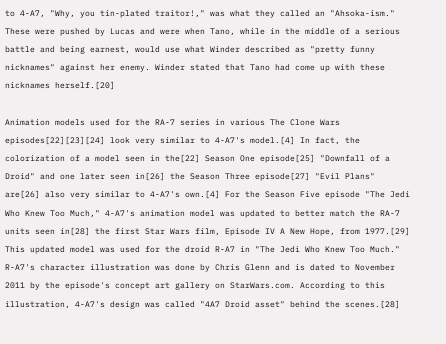to 4-A7, "Why, you tin-plated traitor!," was what they called an "Ahsoka-ism." These were pushed by Lucas and were when Tano, while in the middle of a serious battle and being earnest, would use what Winder described as "pretty funny nicknames" against her enemy. Winder stated that Tano had come up with these nicknames herself.[20]

Animation models used for the RA-7 series in various The Clone Wars episodes[22][23][24] look very similar to 4-A7's model.[4] In fact, the colorization of a model seen in the[22] Season One episode[25] "Downfall of a Droid" and one later seen in[26] the Season Three episode[27] "Evil Plans" are[26] also very similar to 4-A7's own.[4] For the Season Five episode "The Jedi Who Knew Too Much," 4-A7's animation model was updated to better match the RA-7 units seen in[28] the first Star Wars film, Episode IV A New Hope, from 1977.[29] This updated model was used for the droid R-A7 in "The Jedi Who Knew Too Much." R-A7's character illustration was done by Chris Glenn and is dated to November 2011 by the episode's concept art gallery on StarWars.com. According to this illustration, 4-A7's design was called "4A7 Droid asset" behind the scenes.[28]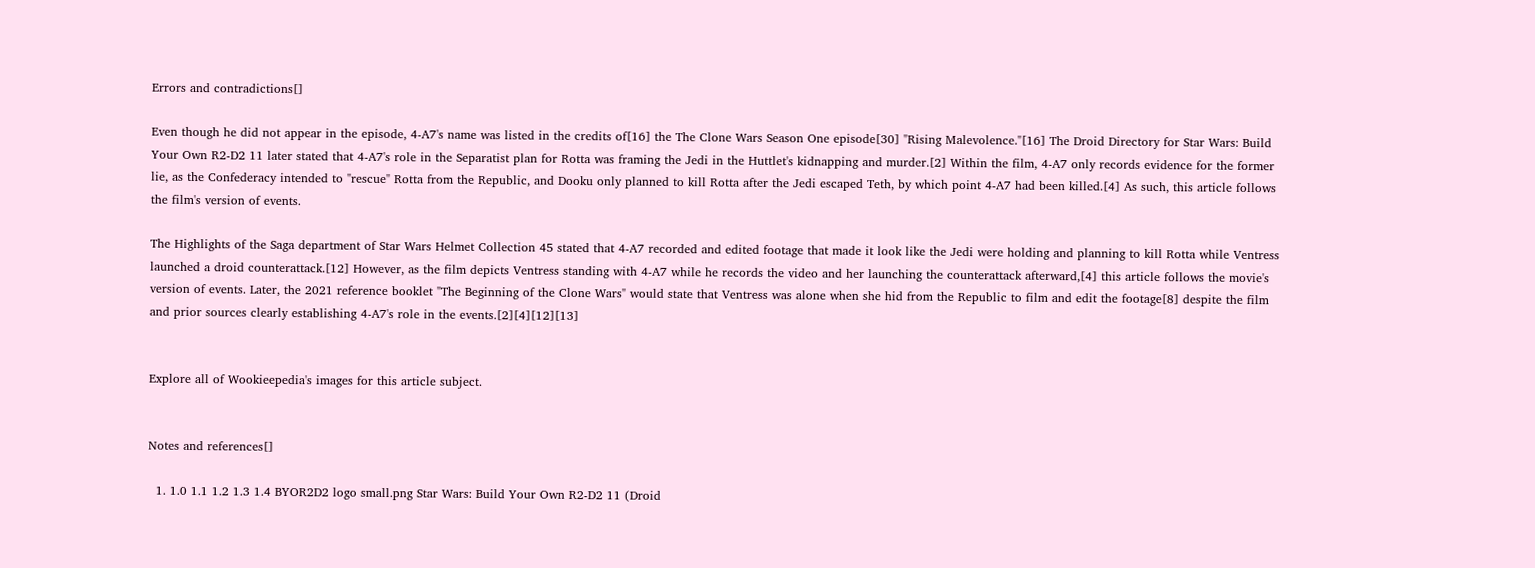Errors and contradictions[]

Even though he did not appear in the episode, 4-A7's name was listed in the credits of[16] the The Clone Wars Season One episode[30] "Rising Malevolence."[16] The Droid Directory for Star Wars: Build Your Own R2-D2 11 later stated that 4-A7's role in the Separatist plan for Rotta was framing the Jedi in the Huttlet's kidnapping and murder.[2] Within the film, 4-A7 only records evidence for the former lie, as the Confederacy intended to "rescue" Rotta from the Republic, and Dooku only planned to kill Rotta after the Jedi escaped Teth, by which point 4-A7 had been killed.[4] As such, this article follows the film's version of events.

The Highlights of the Saga department of Star Wars Helmet Collection 45 stated that 4-A7 recorded and edited footage that made it look like the Jedi were holding and planning to kill Rotta while Ventress launched a droid counterattack.[12] However, as the film depicts Ventress standing with 4-A7 while he records the video and her launching the counterattack afterward,[4] this article follows the movie's version of events. Later, the 2021 reference booklet "The Beginning of the Clone Wars" would state that Ventress was alone when she hid from the Republic to film and edit the footage[8] despite the film and prior sources clearly establishing 4-A7's role in the events.[2][4][12][13]


Explore all of Wookieepedia's images for this article subject.


Notes and references[]

  1. 1.0 1.1 1.2 1.3 1.4 BYOR2D2 logo small.png Star Wars: Build Your Own R2-D2 11 (Droid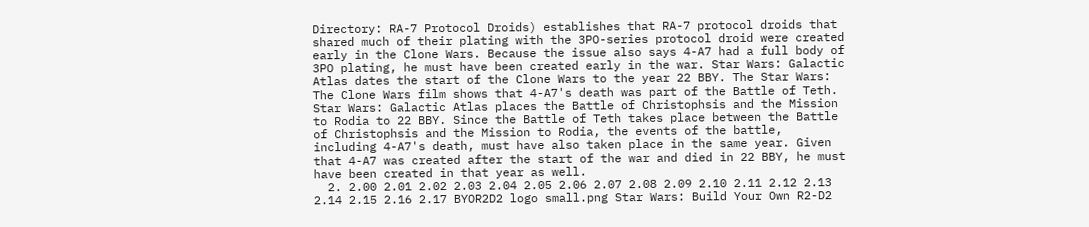Directory: RA-7 Protocol Droids) establishes that RA-7 protocol droids that shared much of their plating with the 3PO-series protocol droid were created early in the Clone Wars. Because the issue also says 4-A7 had a full body of 3PO plating, he must have been created early in the war. Star Wars: Galactic Atlas dates the start of the Clone Wars to the year 22 BBY. The Star Wars: The Clone Wars film shows that 4-A7's death was part of the Battle of Teth. Star Wars: Galactic Atlas places the Battle of Christophsis and the Mission to Rodia to 22 BBY. Since the Battle of Teth takes place between the Battle of Christophsis and the Mission to Rodia, the events of the battle, including 4-A7's death, must have also taken place in the same year. Given that 4-A7 was created after the start of the war and died in 22 BBY, he must have been created in that year as well.
  2. 2.00 2.01 2.02 2.03 2.04 2.05 2.06 2.07 2.08 2.09 2.10 2.11 2.12 2.13 2.14 2.15 2.16 2.17 BYOR2D2 logo small.png Star Wars: Build Your Own R2-D2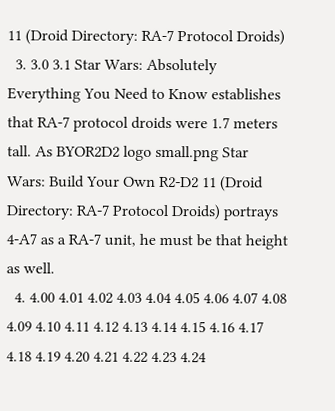11 (Droid Directory: RA-7 Protocol Droids)
  3. 3.0 3.1 Star Wars: Absolutely Everything You Need to Know establishes that RA-7 protocol droids were 1.7 meters tall. As BYOR2D2 logo small.png Star Wars: Build Your Own R2-D2 11 (Droid Directory: RA-7 Protocol Droids) portrays 4-A7 as a RA-7 unit, he must be that height as well.
  4. 4.00 4.01 4.02 4.03 4.04 4.05 4.06 4.07 4.08 4.09 4.10 4.11 4.12 4.13 4.14 4.15 4.16 4.17 4.18 4.19 4.20 4.21 4.22 4.23 4.24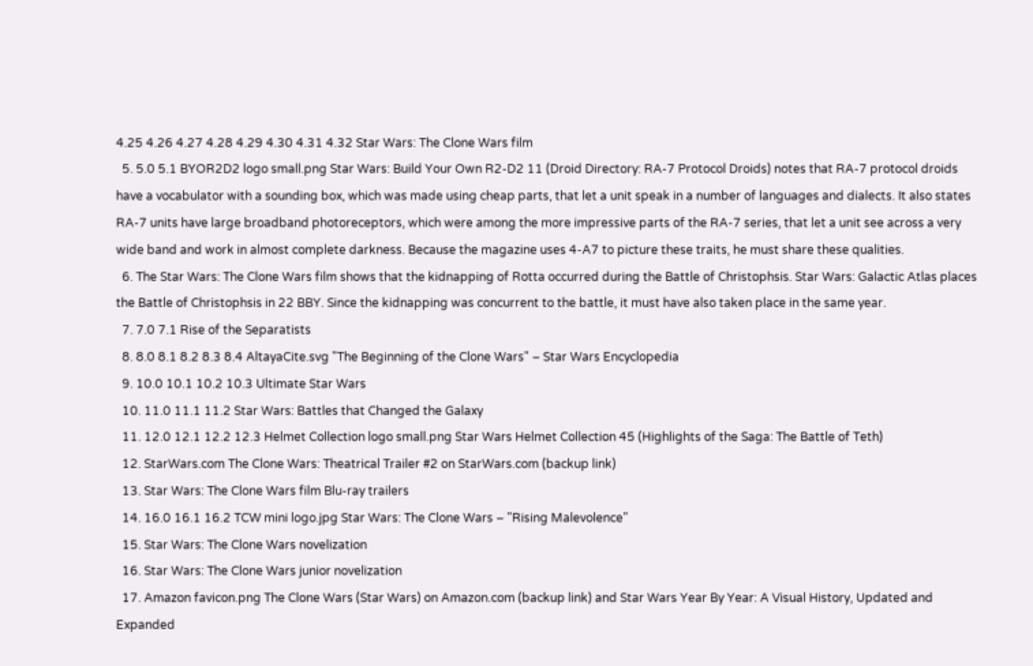4.25 4.26 4.27 4.28 4.29 4.30 4.31 4.32 Star Wars: The Clone Wars film
  5. 5.0 5.1 BYOR2D2 logo small.png Star Wars: Build Your Own R2-D2 11 (Droid Directory: RA-7 Protocol Droids) notes that RA-7 protocol droids have a vocabulator with a sounding box, which was made using cheap parts, that let a unit speak in a number of languages and dialects. It also states RA-7 units have large broadband photoreceptors, which were among the more impressive parts of the RA-7 series, that let a unit see across a very wide band and work in almost complete darkness. Because the magazine uses 4-A7 to picture these traits, he must share these qualities.
  6. The Star Wars: The Clone Wars film shows that the kidnapping of Rotta occurred during the Battle of Christophsis. Star Wars: Galactic Atlas places the Battle of Christophsis in 22 BBY. Since the kidnapping was concurrent to the battle, it must have also taken place in the same year.
  7. 7.0 7.1 Rise of the Separatists
  8. 8.0 8.1 8.2 8.3 8.4 AltayaCite.svg "The Beginning of the Clone Wars" – Star Wars Encyclopedia
  9. 10.0 10.1 10.2 10.3 Ultimate Star Wars
  10. 11.0 11.1 11.2 Star Wars: Battles that Changed the Galaxy
  11. 12.0 12.1 12.2 12.3 Helmet Collection logo small.png Star Wars Helmet Collection 45 (Highlights of the Saga: The Battle of Teth)
  12. StarWars.com The Clone Wars: Theatrical Trailer #2 on StarWars.com (backup link)
  13. Star Wars: The Clone Wars film Blu-ray trailers
  14. 16.0 16.1 16.2 TCW mini logo.jpg Star Wars: The Clone Wars – "Rising Malevolence"
  15. Star Wars: The Clone Wars novelization
  16. Star Wars: The Clone Wars junior novelization
  17. Amazon favicon.png The Clone Wars (Star Wars) on Amazon.com (backup link) and Star Wars Year By Year: A Visual History, Updated and Expanded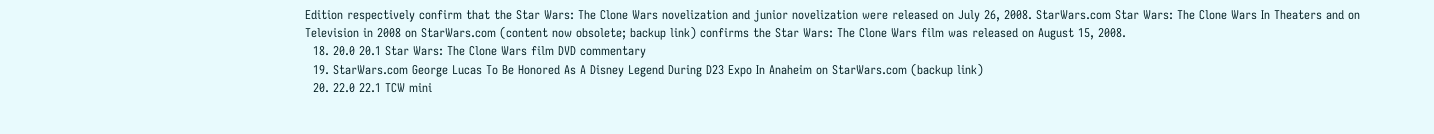Edition respectively confirm that the Star Wars: The Clone Wars novelization and junior novelization were released on July 26, 2008. StarWars.com Star Wars: The Clone Wars In Theaters and on Television in 2008 on StarWars.com (content now obsolete; backup link) confirms the Star Wars: The Clone Wars film was released on August 15, 2008.
  18. 20.0 20.1 Star Wars: The Clone Wars film DVD commentary
  19. StarWars.com George Lucas To Be Honored As A Disney Legend During D23 Expo In Anaheim on StarWars.com (backup link)
  20. 22.0 22.1 TCW mini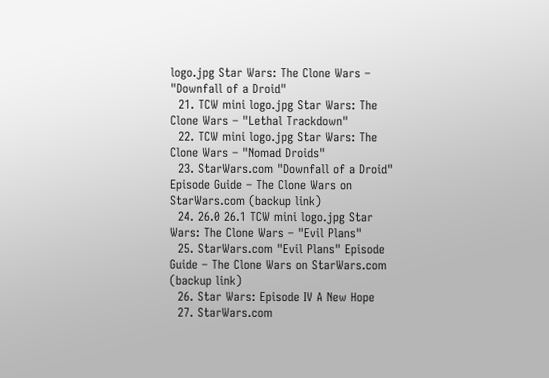logo.jpg Star Wars: The Clone Wars – "Downfall of a Droid"
  21. TCW mini logo.jpg Star Wars: The Clone Wars – "Lethal Trackdown"
  22. TCW mini logo.jpg Star Wars: The Clone Wars – "Nomad Droids"
  23. StarWars.com "Downfall of a Droid" Episode Guide – The Clone Wars on StarWars.com (backup link)
  24. 26.0 26.1 TCW mini logo.jpg Star Wars: The Clone Wars – "Evil Plans"
  25. StarWars.com "Evil Plans" Episode Guide – The Clone Wars on StarWars.com (backup link)
  26. Star Wars: Episode IV A New Hope
  27. StarWars.com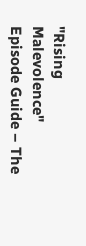"Rising Malevolence" Episode Guide – The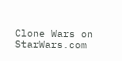Clone Wars on StarWars.com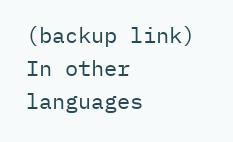(backup link)
In other languages